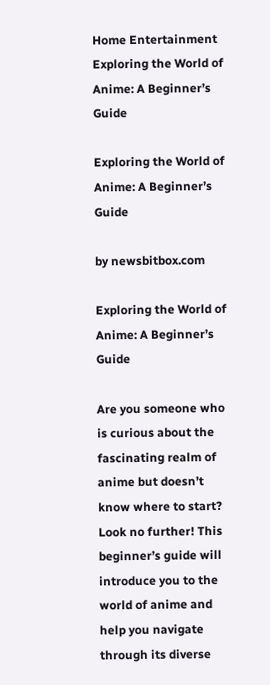Home Entertainment Exploring the World of Anime: A Beginner’s Guide

Exploring the World of Anime: A Beginner’s Guide

by newsbitbox.com

Exploring the World of Anime: A Beginner’s Guide

Are you someone who is curious about the fascinating realm of anime but doesn’t know where to start? Look no further! This beginner’s guide will introduce you to the world of anime and help you navigate through its diverse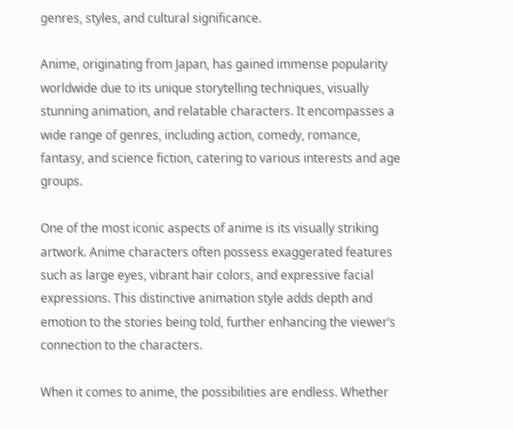genres, styles, and cultural significance.

Anime, originating from Japan, has gained immense popularity worldwide due to its unique storytelling techniques, visually stunning animation, and relatable characters. It encompasses a wide range of genres, including action, comedy, romance, fantasy, and science fiction, catering to various interests and age groups.

One of the most iconic aspects of anime is its visually striking artwork. Anime characters often possess exaggerated features such as large eyes, vibrant hair colors, and expressive facial expressions. This distinctive animation style adds depth and emotion to the stories being told, further enhancing the viewer’s connection to the characters.

When it comes to anime, the possibilities are endless. Whether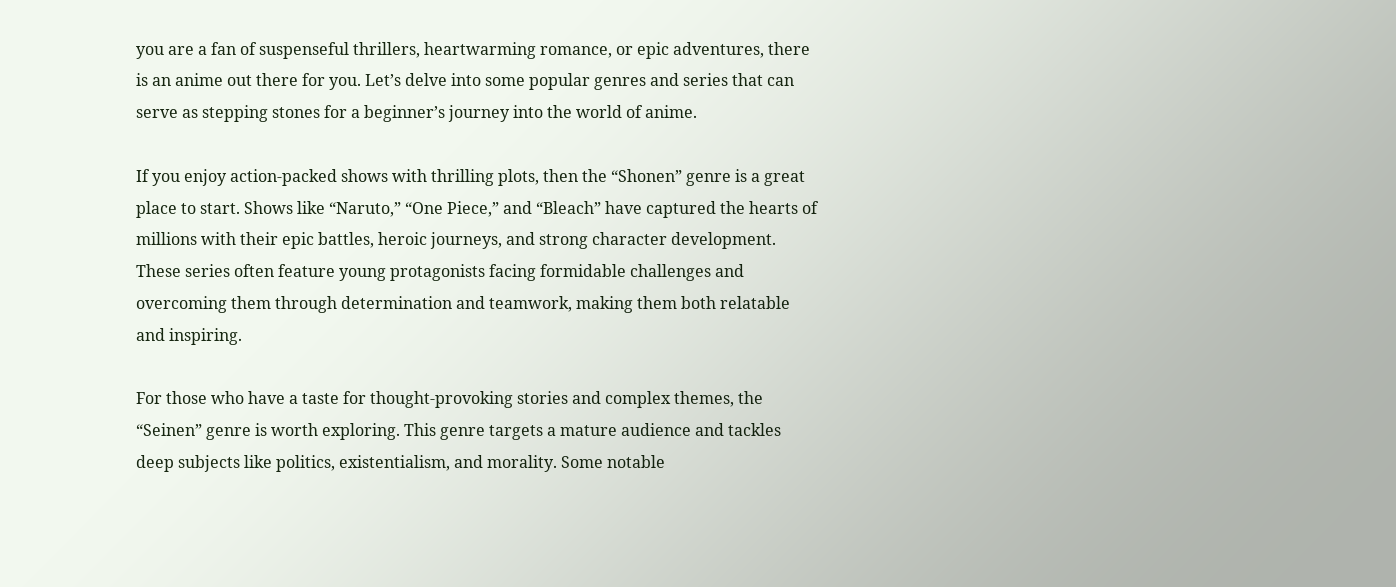you are a fan of suspenseful thrillers, heartwarming romance, or epic adventures, there is an anime out there for you. Let’s delve into some popular genres and series that can serve as stepping stones for a beginner’s journey into the world of anime.

If you enjoy action-packed shows with thrilling plots, then the “Shonen” genre is a great place to start. Shows like “Naruto,” “One Piece,” and “Bleach” have captured the hearts of millions with their epic battles, heroic journeys, and strong character development. These series often feature young protagonists facing formidable challenges and overcoming them through determination and teamwork, making them both relatable and inspiring.

For those who have a taste for thought-provoking stories and complex themes, the “Seinen” genre is worth exploring. This genre targets a mature audience and tackles deep subjects like politics, existentialism, and morality. Some notable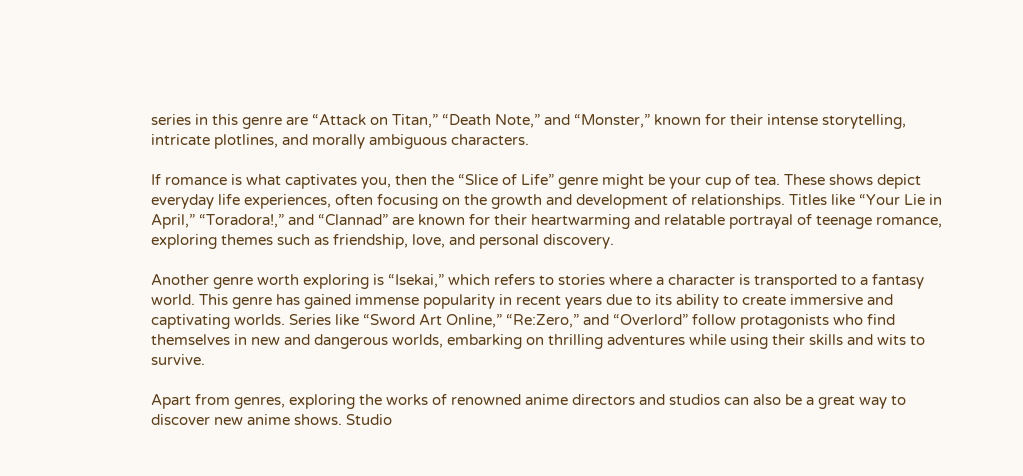series in this genre are “Attack on Titan,” “Death Note,” and “Monster,” known for their intense storytelling, intricate plotlines, and morally ambiguous characters.

If romance is what captivates you, then the “Slice of Life” genre might be your cup of tea. These shows depict everyday life experiences, often focusing on the growth and development of relationships. Titles like “Your Lie in April,” “Toradora!,” and “Clannad” are known for their heartwarming and relatable portrayal of teenage romance, exploring themes such as friendship, love, and personal discovery.

Another genre worth exploring is “Isekai,” which refers to stories where a character is transported to a fantasy world. This genre has gained immense popularity in recent years due to its ability to create immersive and captivating worlds. Series like “Sword Art Online,” “Re:Zero,” and “Overlord” follow protagonists who find themselves in new and dangerous worlds, embarking on thrilling adventures while using their skills and wits to survive.

Apart from genres, exploring the works of renowned anime directors and studios can also be a great way to discover new anime shows. Studio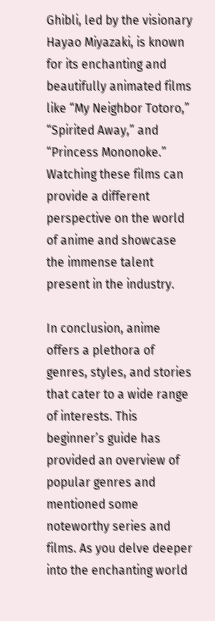Ghibli, led by the visionary Hayao Miyazaki, is known for its enchanting and beautifully animated films like “My Neighbor Totoro,” “Spirited Away,” and “Princess Mononoke.” Watching these films can provide a different perspective on the world of anime and showcase the immense talent present in the industry.

In conclusion, anime offers a plethora of genres, styles, and stories that cater to a wide range of interests. This beginner’s guide has provided an overview of popular genres and mentioned some noteworthy series and films. As you delve deeper into the enchanting world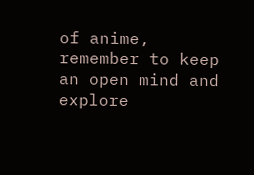of anime, remember to keep an open mind and explore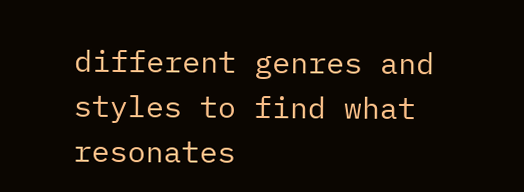different genres and styles to find what resonates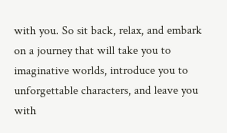with you. So sit back, relax, and embark on a journey that will take you to imaginative worlds, introduce you to unforgettable characters, and leave you with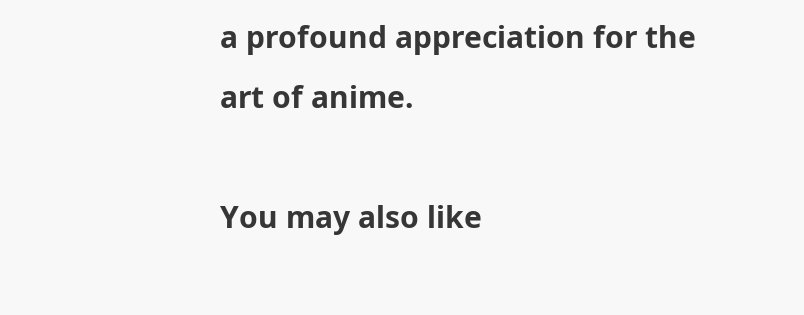a profound appreciation for the art of anime.

You may also like